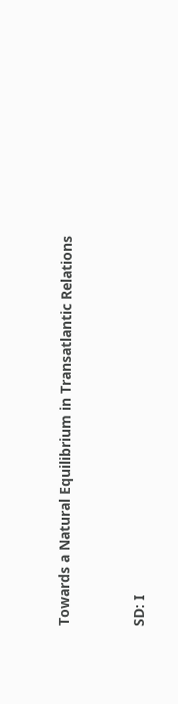Towards a Natural Equilibrium in Transatlantic Relations



SD: I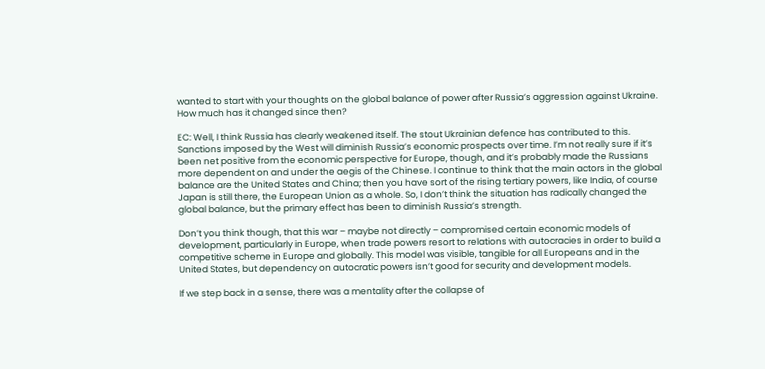wanted to start with your thoughts on the global balance of power after Russia’s aggression against Ukraine. How much has it changed since then?

EC: Well, I think Russia has clearly weakened itself. The stout Ukrainian defence has contributed to this. Sanctions imposed by the West will diminish Russia’s economic prospects over time. I’m not really sure if it’s been net positive from the economic perspective for Europe, though, and it’s probably made the Russians more dependent on and under the aegis of the Chinese. I continue to think that the main actors in the global balance are the United States and China; then you have sort of the rising tertiary powers, like India, of course Japan is still there, the European Union as a whole. So, I don’t think the situation has radically changed the global balance, but the primary effect has been to diminish Russia’s strength.

Don’t you think though, that this war – maybe not directly – compromised certain economic models of development, particularly in Europe, when trade powers resort to relations with autocracies in order to build a competitive scheme in Europe and globally. This model was visible, tangible for all Europeans and in the United States, but dependency on autocratic powers isn’t good for security and development models.

If we step back in a sense, there was a mentality after the collapse of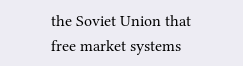the Soviet Union that free market systems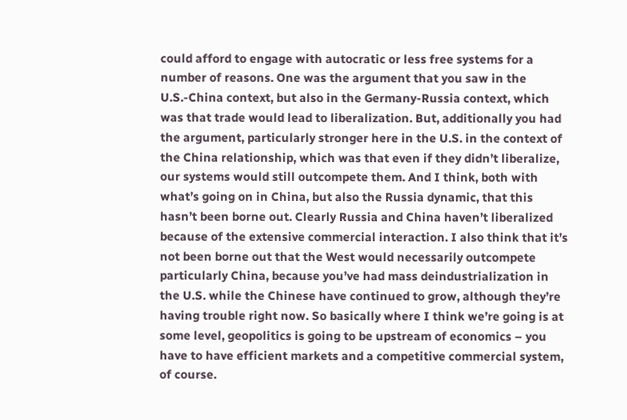could afford to engage with autocratic or less free systems for a number of reasons. One was the argument that you saw in the U.S.-China context, but also in the Germany-Russia context, which was that trade would lead to liberalization. But, additionally you had the argument, particularly stronger here in the U.S. in the context of the China relationship, which was that even if they didn’t liberalize, our systems would still outcompete them. And I think, both with what’s going on in China, but also the Russia dynamic, that this hasn’t been borne out. Clearly Russia and China haven’t liberalized because of the extensive commercial interaction. I also think that it’s not been borne out that the West would necessarily outcompete particularly China, because you’ve had mass deindustrialization in the U.S. while the Chinese have continued to grow, although they’re having trouble right now. So basically where I think we’re going is at some level, geopolitics is going to be upstream of economics – you have to have efficient markets and a competitive commercial system, of course.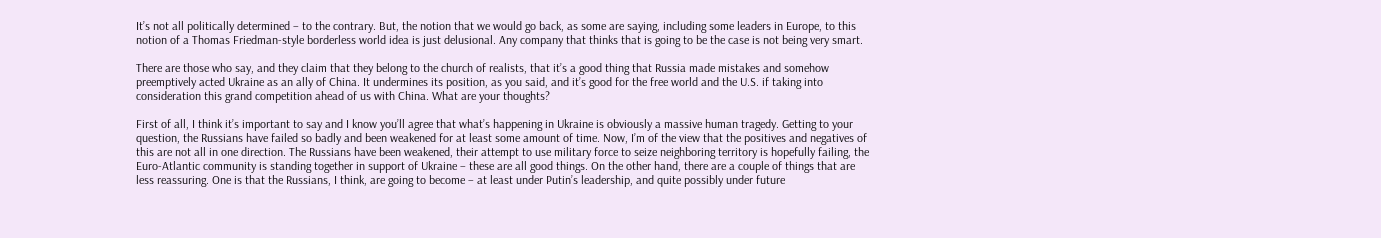It’s not all politically determined – to the contrary. But, the notion that we would go back, as some are saying, including some leaders in Europe, to this notion of a Thomas Friedman-style borderless world idea is just delusional. Any company that thinks that is going to be the case is not being very smart.

There are those who say, and they claim that they belong to the church of realists, that it’s a good thing that Russia made mistakes and somehow preemptively acted Ukraine as an ally of China. It undermines its position, as you said, and it’s good for the free world and the U.S. if taking into consideration this grand competition ahead of us with China. What are your thoughts?

First of all, I think it’s important to say and I know you’ll agree that what’s happening in Ukraine is obviously a massive human tragedy. Getting to your question, the Russians have failed so badly and been weakened for at least some amount of time. Now, I’m of the view that the positives and negatives of this are not all in one direction. The Russians have been weakened, their attempt to use military force to seize neighboring territory is hopefully failing, the Euro-Atlantic community is standing together in support of Ukraine – these are all good things. On the other hand, there are a couple of things that are less reassuring. One is that the Russians, I think, are going to become – at least under Putin’s leadership, and quite possibly under future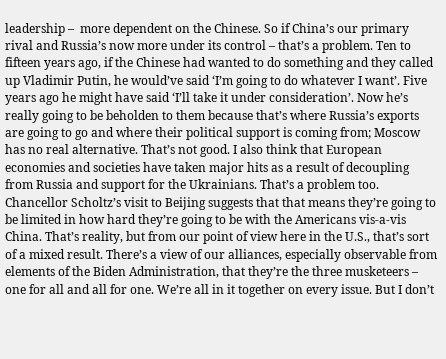leadership –  more dependent on the Chinese. So if China’s our primary rival and Russia’s now more under its control – that’s a problem. Ten to fifteen years ago, if the Chinese had wanted to do something and they called up Vladimir Putin, he would’ve said ‘I’m going to do whatever I want’. Five years ago he might have said ‘I’ll take it under consideration’. Now he’s really going to be beholden to them because that’s where Russia’s exports are going to go and where their political support is coming from; Moscow has no real alternative. That’s not good. I also think that European economies and societies have taken major hits as a result of decoupling from Russia and support for the Ukrainians. That’s a problem too. Chancellor Scholtz’s visit to Beijing suggests that that means they’re going to be limited in how hard they’re going to be with the Americans vis-a-vis China. That’s reality, but from our point of view here in the U.S., that’s sort of a mixed result. There’s a view of our alliances, especially observable from elements of the Biden Administration, that they’re the three musketeers – one for all and all for one. We’re all in it together on every issue. But I don’t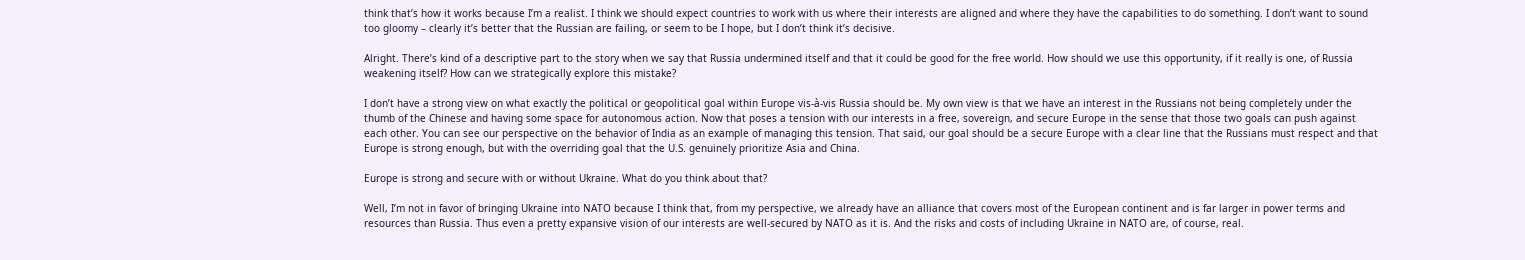think that’s how it works because I’m a realist. I think we should expect countries to work with us where their interests are aligned and where they have the capabilities to do something. I don’t want to sound too gloomy – clearly it’s better that the Russian are failing, or seem to be I hope, but I don’t think it’s decisive.

Alright. There’s kind of a descriptive part to the story when we say that Russia undermined itself and that it could be good for the free world. How should we use this opportunity, if it really is one, of Russia weakening itself? How can we strategically explore this mistake?

I don’t have a strong view on what exactly the political or geopolitical goal within Europe vis-à-vis Russia should be. My own view is that we have an interest in the Russians not being completely under the thumb of the Chinese and having some space for autonomous action. Now that poses a tension with our interests in a free, sovereign, and secure Europe in the sense that those two goals can push against each other. You can see our perspective on the behavior of India as an example of managing this tension. That said, our goal should be a secure Europe with a clear line that the Russians must respect and that Europe is strong enough, but with the overriding goal that the U.S. genuinely prioritize Asia and China.

Europe is strong and secure with or without Ukraine. What do you think about that?

Well, I’m not in favor of bringing Ukraine into NATO because I think that, from my perspective, we already have an alliance that covers most of the European continent and is far larger in power terms and resources than Russia. Thus even a pretty expansive vision of our interests are well-secured by NATO as it is. And the risks and costs of including Ukraine in NATO are, of course, real.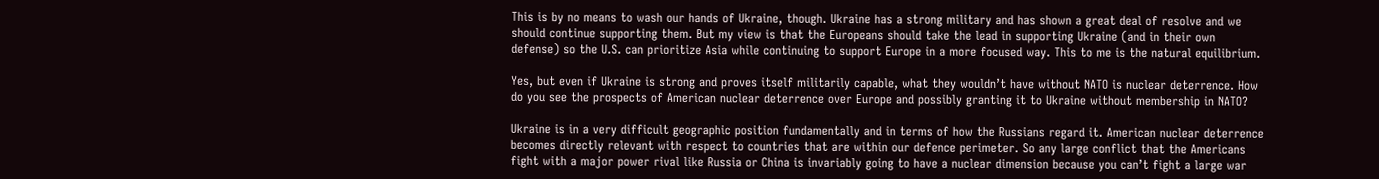This is by no means to wash our hands of Ukraine, though. Ukraine has a strong military and has shown a great deal of resolve and we should continue supporting them. But my view is that the Europeans should take the lead in supporting Ukraine (and in their own defense) so the U.S. can prioritize Asia while continuing to support Europe in a more focused way. This to me is the natural equilibrium.

Yes, but even if Ukraine is strong and proves itself militarily capable, what they wouldn’t have without NATO is nuclear deterrence. How do you see the prospects of American nuclear deterrence over Europe and possibly granting it to Ukraine without membership in NATO?

Ukraine is in a very difficult geographic position fundamentally and in terms of how the Russians regard it. American nuclear deterrence becomes directly relevant with respect to countries that are within our defence perimeter. So any large conflict that the Americans fight with a major power rival like Russia or China is invariably going to have a nuclear dimension because you can’t fight a large war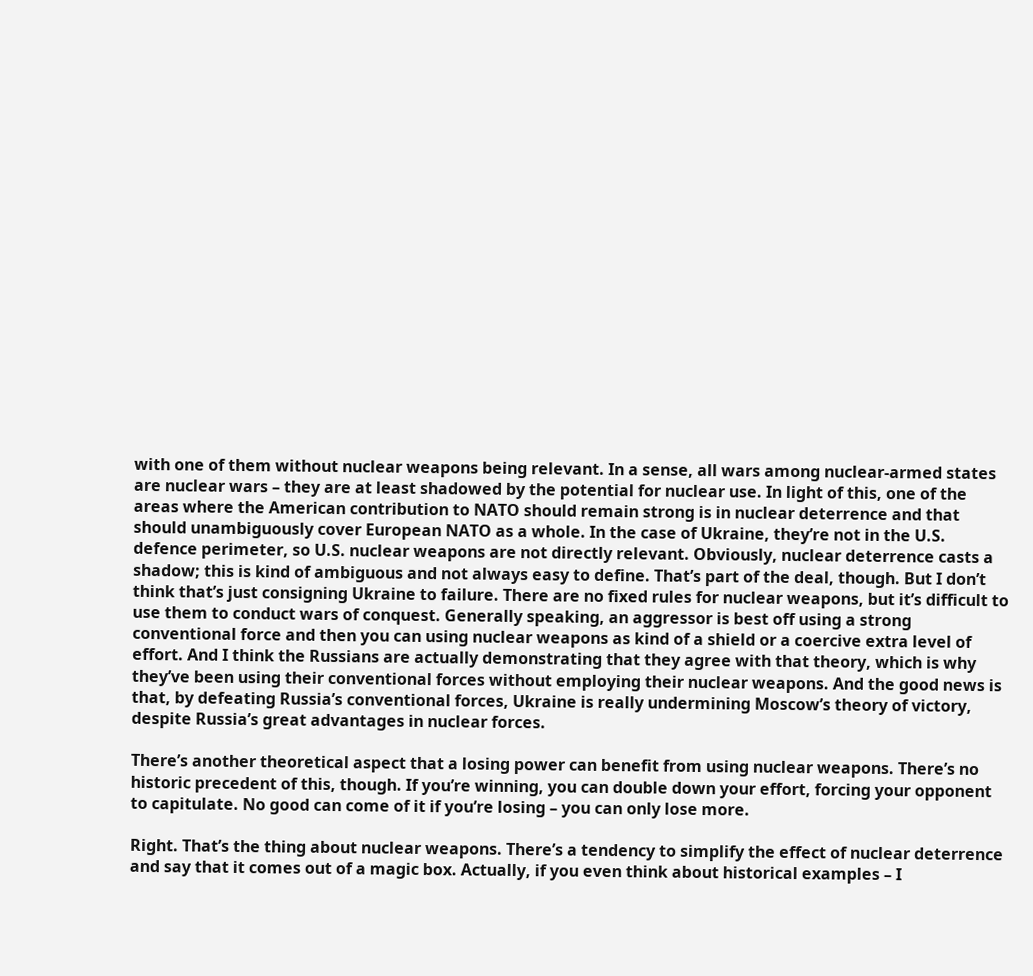with one of them without nuclear weapons being relevant. In a sense, all wars among nuclear-armed states are nuclear wars – they are at least shadowed by the potential for nuclear use. In light of this, one of the areas where the American contribution to NATO should remain strong is in nuclear deterrence and that should unambiguously cover European NATO as a whole. In the case of Ukraine, they’re not in the U.S. defence perimeter, so U.S. nuclear weapons are not directly relevant. Obviously, nuclear deterrence casts a shadow; this is kind of ambiguous and not always easy to define. That’s part of the deal, though. But I don’t think that’s just consigning Ukraine to failure. There are no fixed rules for nuclear weapons, but it’s difficult to use them to conduct wars of conquest. Generally speaking, an aggressor is best off using a strong conventional force and then you can using nuclear weapons as kind of a shield or a coercive extra level of effort. And I think the Russians are actually demonstrating that they agree with that theory, which is why they’ve been using their conventional forces without employing their nuclear weapons. And the good news is that, by defeating Russia’s conventional forces, Ukraine is really undermining Moscow’s theory of victory, despite Russia’s great advantages in nuclear forces.

There’s another theoretical aspect that a losing power can benefit from using nuclear weapons. There’s no historic precedent of this, though. If you’re winning, you can double down your effort, forcing your opponent to capitulate. No good can come of it if you’re losing – you can only lose more.

Right. That’s the thing about nuclear weapons. There’s a tendency to simplify the effect of nuclear deterrence and say that it comes out of a magic box. Actually, if you even think about historical examples – I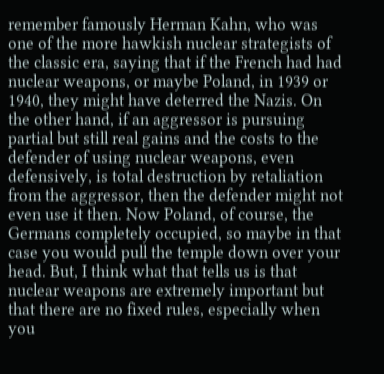remember famously Herman Kahn, who was one of the more hawkish nuclear strategists of the classic era, saying that if the French had had nuclear weapons, or maybe Poland, in 1939 or 1940, they might have deterred the Nazis. On the other hand, if an aggressor is pursuing partial but still real gains and the costs to the defender of using nuclear weapons, even defensively, is total destruction by retaliation from the aggressor, then the defender might not even use it then. Now Poland, of course, the Germans completely occupied, so maybe in that case you would pull the temple down over your head. But, I think what that tells us is that nuclear weapons are extremely important but that there are no fixed rules, especially when you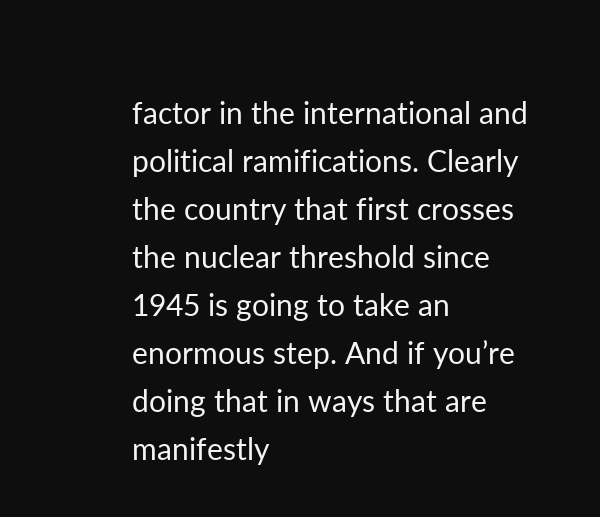factor in the international and political ramifications. Clearly the country that first crosses the nuclear threshold since 1945 is going to take an enormous step. And if you’re doing that in ways that are manifestly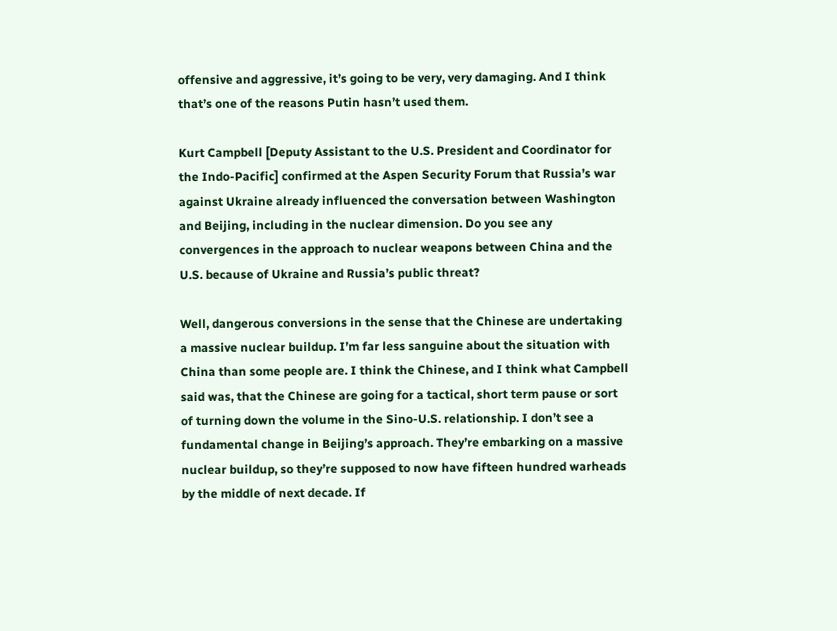offensive and aggressive, it’s going to be very, very damaging. And I think that’s one of the reasons Putin hasn’t used them.

Kurt Campbell [Deputy Assistant to the U.S. President and Coordinator for the Indo-Pacific] confirmed at the Aspen Security Forum that Russia’s war against Ukraine already influenced the conversation between Washington and Beijing, including in the nuclear dimension. Do you see any convergences in the approach to nuclear weapons between China and the U.S. because of Ukraine and Russia’s public threat?

Well, dangerous conversions in the sense that the Chinese are undertaking a massive nuclear buildup. I’m far less sanguine about the situation with China than some people are. I think the Chinese, and I think what Campbell said was, that the Chinese are going for a tactical, short term pause or sort of turning down the volume in the Sino-U.S. relationship. I don’t see a fundamental change in Beijing’s approach. They’re embarking on a massive nuclear buildup, so they’re supposed to now have fifteen hundred warheads by the middle of next decade. If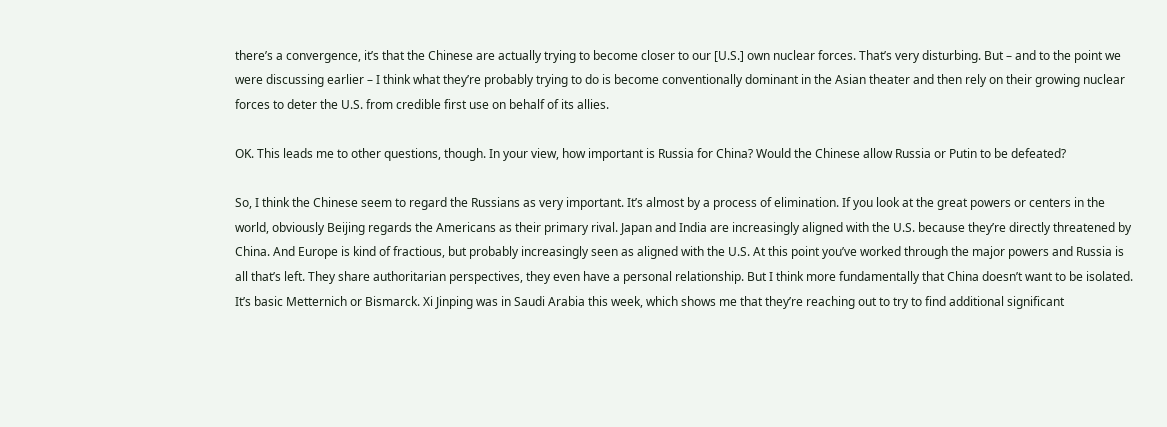there’s a convergence, it’s that the Chinese are actually trying to become closer to our [U.S.] own nuclear forces. That’s very disturbing. But – and to the point we were discussing earlier – I think what they’re probably trying to do is become conventionally dominant in the Asian theater and then rely on their growing nuclear forces to deter the U.S. from credible first use on behalf of its allies.

OK. This leads me to other questions, though. In your view, how important is Russia for China? Would the Chinese allow Russia or Putin to be defeated?

So, I think the Chinese seem to regard the Russians as very important. It’s almost by a process of elimination. If you look at the great powers or centers in the world, obviously Beijing regards the Americans as their primary rival. Japan and India are increasingly aligned with the U.S. because they’re directly threatened by China. And Europe is kind of fractious, but probably increasingly seen as aligned with the U.S. At this point you’ve worked through the major powers and Russia is all that’s left. They share authoritarian perspectives, they even have a personal relationship. But I think more fundamentally that China doesn’t want to be isolated. It’s basic Metternich or Bismarck. Xi Jinping was in Saudi Arabia this week, which shows me that they’re reaching out to try to find additional significant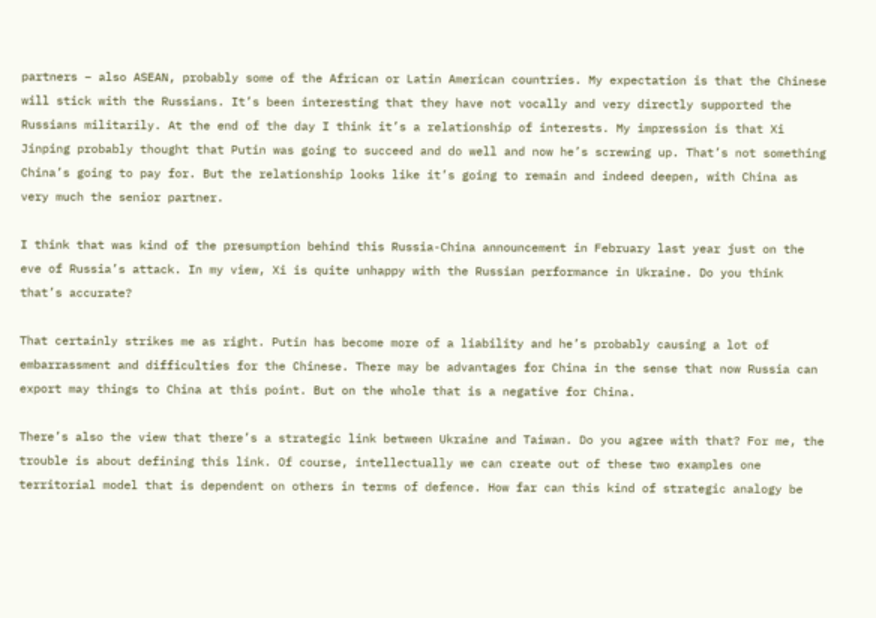partners – also ASEAN, probably some of the African or Latin American countries. My expectation is that the Chinese will stick with the Russians. It’s been interesting that they have not vocally and very directly supported the Russians militarily. At the end of the day I think it’s a relationship of interests. My impression is that Xi Jinping probably thought that Putin was going to succeed and do well and now he’s screwing up. That’s not something China’s going to pay for. But the relationship looks like it’s going to remain and indeed deepen, with China as very much the senior partner.

I think that was kind of the presumption behind this Russia-China announcement in February last year just on the eve of Russia’s attack. In my view, Xi is quite unhappy with the Russian performance in Ukraine. Do you think that’s accurate?

That certainly strikes me as right. Putin has become more of a liability and he’s probably causing a lot of embarrassment and difficulties for the Chinese. There may be advantages for China in the sense that now Russia can export may things to China at this point. But on the whole that is a negative for China.

There’s also the view that there’s a strategic link between Ukraine and Taiwan. Do you agree with that? For me, the trouble is about defining this link. Of course, intellectually we can create out of these two examples one territorial model that is dependent on others in terms of defence. How far can this kind of strategic analogy be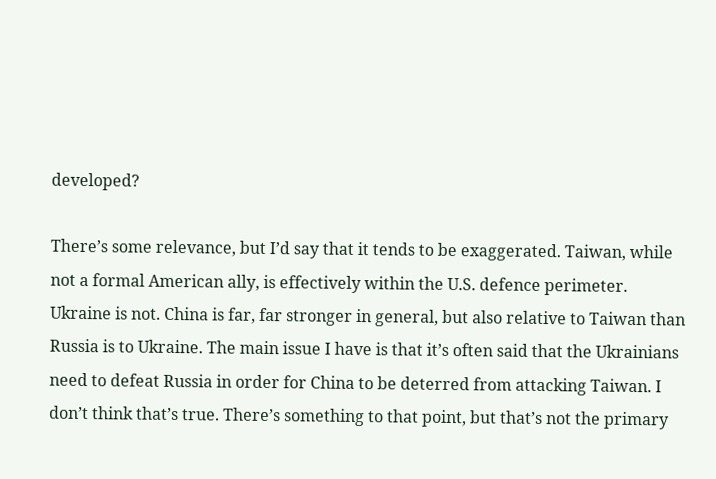developed?

There’s some relevance, but I’d say that it tends to be exaggerated. Taiwan, while not a formal American ally, is effectively within the U.S. defence perimeter. Ukraine is not. China is far, far stronger in general, but also relative to Taiwan than Russia is to Ukraine. The main issue I have is that it’s often said that the Ukrainians need to defeat Russia in order for China to be deterred from attacking Taiwan. I don’t think that’s true. There’s something to that point, but that’s not the primary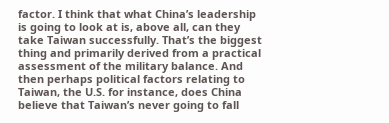factor. I think that what China’s leadership is going to look at is, above all, can they take Taiwan successfully. That’s the biggest thing and primarily derived from a practical assessment of the military balance. And then perhaps political factors relating to Taiwan, the U.S. for instance, does China believe that Taiwan’s never going to fall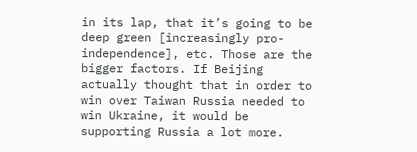in its lap, that it’s going to be deep green [increasingly pro-independence], etc. Those are the bigger factors. If Beijing actually thought that in order to win over Taiwan Russia needed to win Ukraine, it would be supporting Russia a lot more.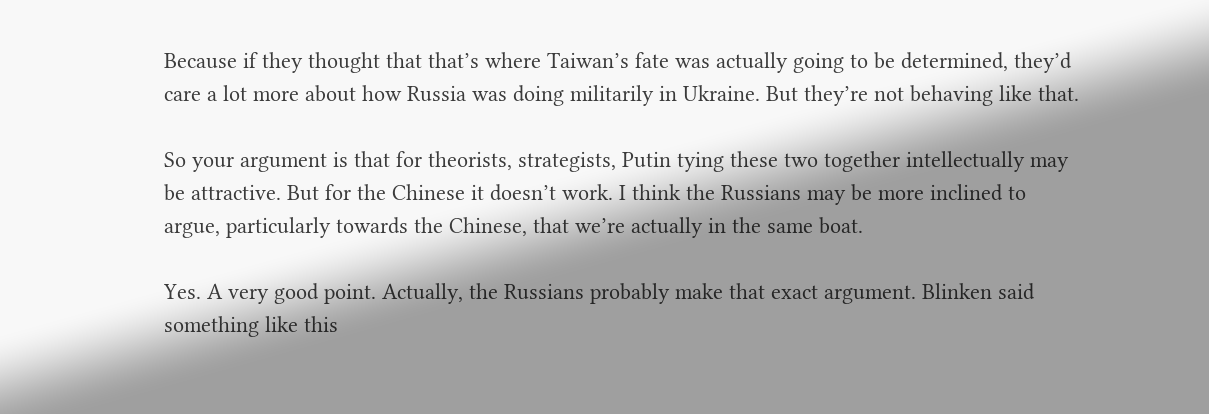Because if they thought that that’s where Taiwan’s fate was actually going to be determined, they’d care a lot more about how Russia was doing militarily in Ukraine. But they’re not behaving like that.

So your argument is that for theorists, strategists, Putin tying these two together intellectually may be attractive. But for the Chinese it doesn’t work. I think the Russians may be more inclined to argue, particularly towards the Chinese, that we’re actually in the same boat.

Yes. A very good point. Actually, the Russians probably make that exact argument. Blinken said something like this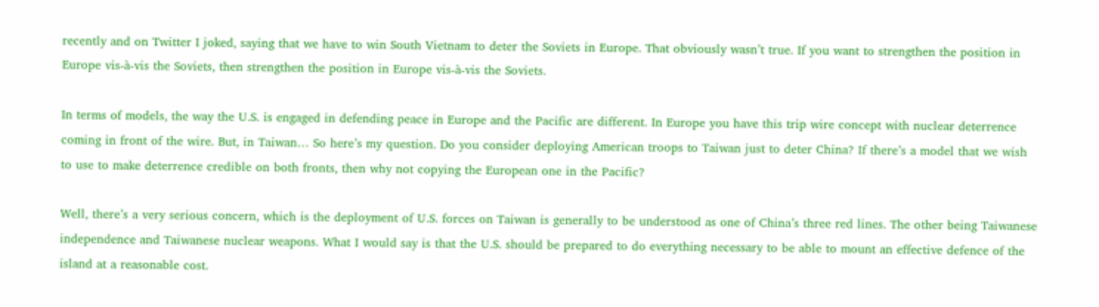recently and on Twitter I joked, saying that we have to win South Vietnam to deter the Soviets in Europe. That obviously wasn’t true. If you want to strengthen the position in Europe vis-à-vis the Soviets, then strengthen the position in Europe vis-à-vis the Soviets.

In terms of models, the way the U.S. is engaged in defending peace in Europe and the Pacific are different. In Europe you have this trip wire concept with nuclear deterrence coming in front of the wire. But, in Taiwan… So here’s my question. Do you consider deploying American troops to Taiwan just to deter China? If there’s a model that we wish to use to make deterrence credible on both fronts, then why not copying the European one in the Pacific?

Well, there’s a very serious concern, which is the deployment of U.S. forces on Taiwan is generally to be understood as one of China’s three red lines. The other being Taiwanese independence and Taiwanese nuclear weapons. What I would say is that the U.S. should be prepared to do everything necessary to be able to mount an effective defence of the island at a reasonable cost.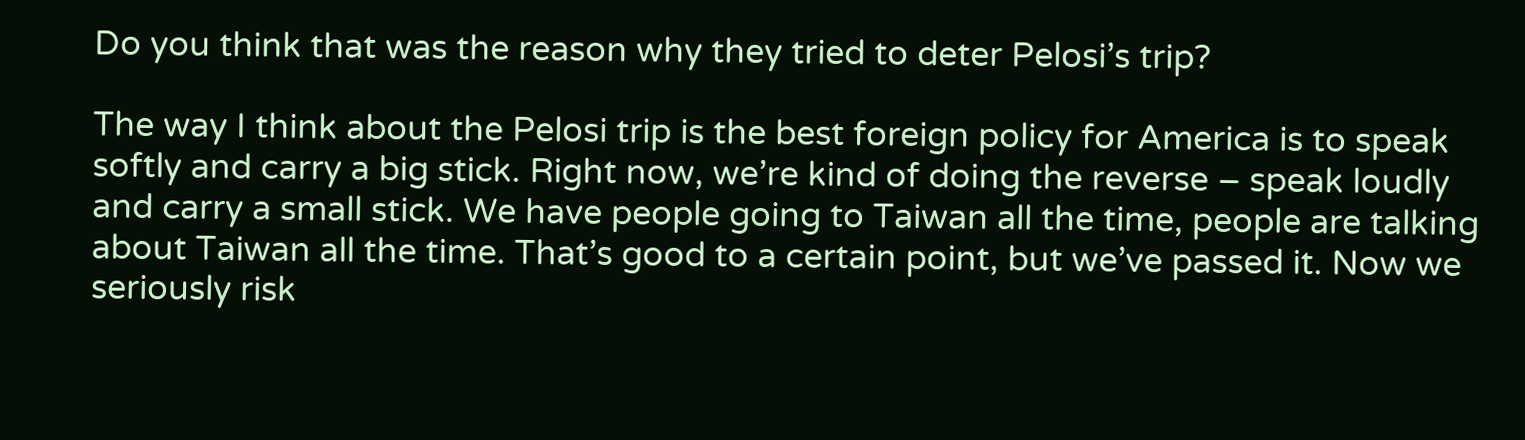Do you think that was the reason why they tried to deter Pelosi’s trip?

The way I think about the Pelosi trip is the best foreign policy for America is to speak softly and carry a big stick. Right now, we’re kind of doing the reverse – speak loudly and carry a small stick. We have people going to Taiwan all the time, people are talking about Taiwan all the time. That’s good to a certain point, but we’ve passed it. Now we seriously risk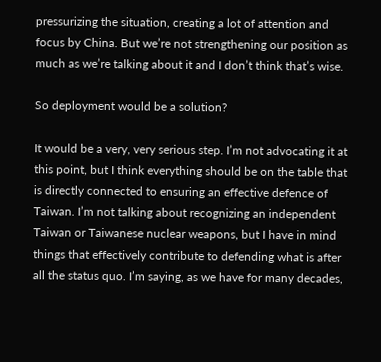pressurizing the situation, creating a lot of attention and focus by China. But we’re not strengthening our position as much as we’re talking about it and I don’t think that’s wise.

So deployment would be a solution?

It would be a very, very serious step. I’m not advocating it at this point, but I think everything should be on the table that is directly connected to ensuring an effective defence of Taiwan. I’m not talking about recognizing an independent Taiwan or Taiwanese nuclear weapons, but I have in mind things that effectively contribute to defending what is after all the status quo. I’m saying, as we have for many decades,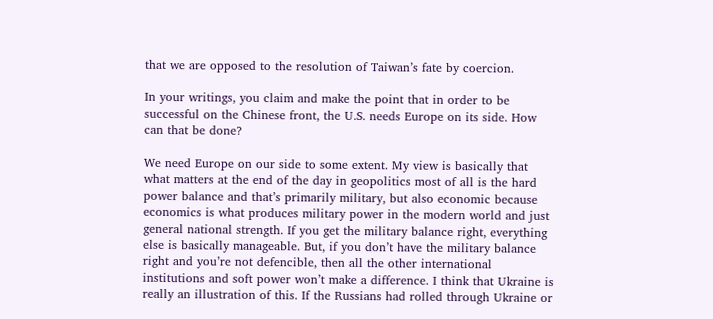that we are opposed to the resolution of Taiwan’s fate by coercion.

In your writings, you claim and make the point that in order to be successful on the Chinese front, the U.S. needs Europe on its side. How can that be done?

We need Europe on our side to some extent. My view is basically that what matters at the end of the day in geopolitics most of all is the hard power balance and that’s primarily military, but also economic because economics is what produces military power in the modern world and just general national strength. If you get the military balance right, everything else is basically manageable. But, if you don’t have the military balance right and you’re not defencible, then all the other international institutions and soft power won’t make a difference. I think that Ukraine is really an illustration of this. If the Russians had rolled through Ukraine or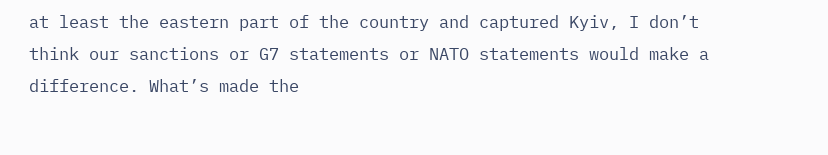at least the eastern part of the country and captured Kyiv, I don’t think our sanctions or G7 statements or NATO statements would make a difference. What’s made the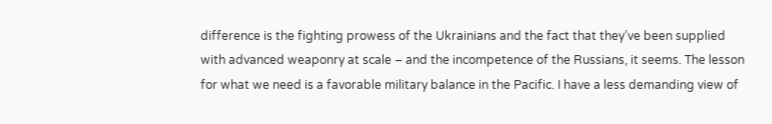difference is the fighting prowess of the Ukrainians and the fact that they’ve been supplied with advanced weaponry at scale – and the incompetence of the Russians, it seems. The lesson for what we need is a favorable military balance in the Pacific. I have a less demanding view of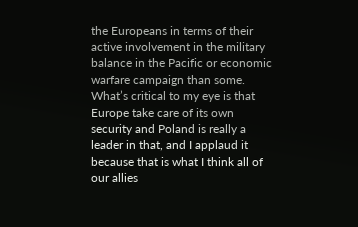the Europeans in terms of their active involvement in the military balance in the Pacific or economic warfare campaign than some. What’s critical to my eye is that Europe take care of its own security and Poland is really a leader in that, and I applaud it because that is what I think all of our allies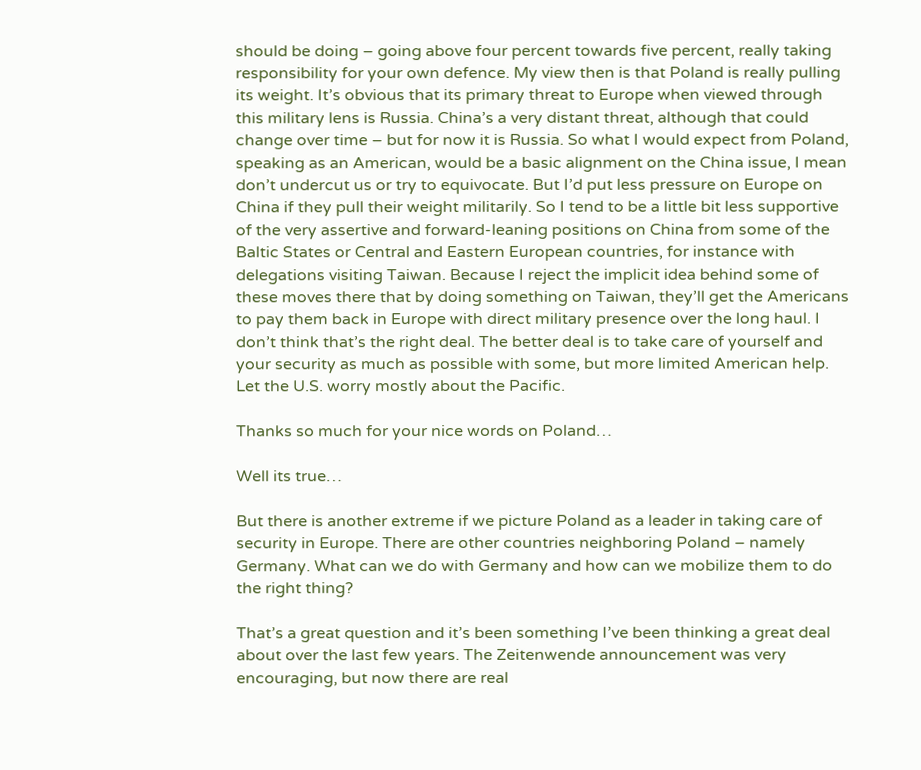should be doing – going above four percent towards five percent, really taking responsibility for your own defence. My view then is that Poland is really pulling its weight. It’s obvious that its primary threat to Europe when viewed through this military lens is Russia. China’s a very distant threat, although that could change over time – but for now it is Russia. So what I would expect from Poland, speaking as an American, would be a basic alignment on the China issue, I mean don’t undercut us or try to equivocate. But I’d put less pressure on Europe on China if they pull their weight militarily. So I tend to be a little bit less supportive of the very assertive and forward-leaning positions on China from some of the Baltic States or Central and Eastern European countries, for instance with delegations visiting Taiwan. Because I reject the implicit idea behind some of these moves there that by doing something on Taiwan, they’ll get the Americans to pay them back in Europe with direct military presence over the long haul. I don’t think that’s the right deal. The better deal is to take care of yourself and your security as much as possible with some, but more limited American help. Let the U.S. worry mostly about the Pacific.

Thanks so much for your nice words on Poland…

Well its true…

But there is another extreme if we picture Poland as a leader in taking care of security in Europe. There are other countries neighboring Poland – namely Germany. What can we do with Germany and how can we mobilize them to do the right thing?

That’s a great question and it’s been something I’ve been thinking a great deal about over the last few years. The Zeitenwende announcement was very encouraging, but now there are real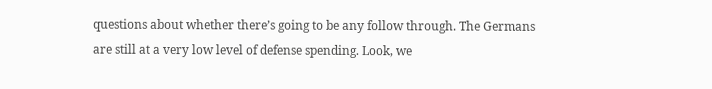questions about whether there’s going to be any follow through. The Germans are still at a very low level of defense spending. Look, we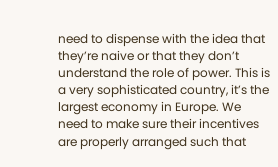need to dispense with the idea that they’re naive or that they don’t understand the role of power. This is a very sophisticated country, it’s the largest economy in Europe. We need to make sure their incentives are properly arranged such that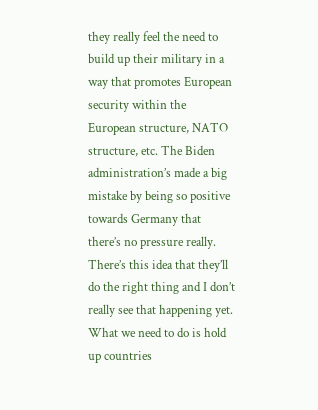they really feel the need to build up their military in a way that promotes European security within the European structure, NATO structure, etc. The Biden administration’s made a big mistake by being so positive towards Germany that there’s no pressure really. There’s this idea that they’ll do the right thing and I don’t really see that happening yet. What we need to do is hold up countries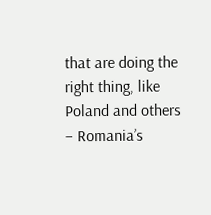that are doing the right thing, like Poland and others – Romania’s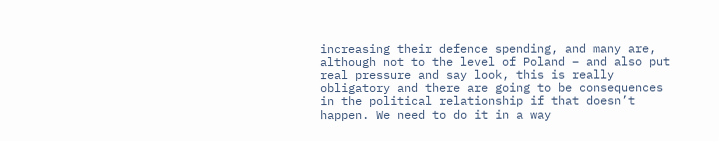increasing their defence spending, and many are, although not to the level of Poland – and also put real pressure and say look, this is really obligatory and there are going to be consequences in the political relationship if that doesn’t happen. We need to do it in a way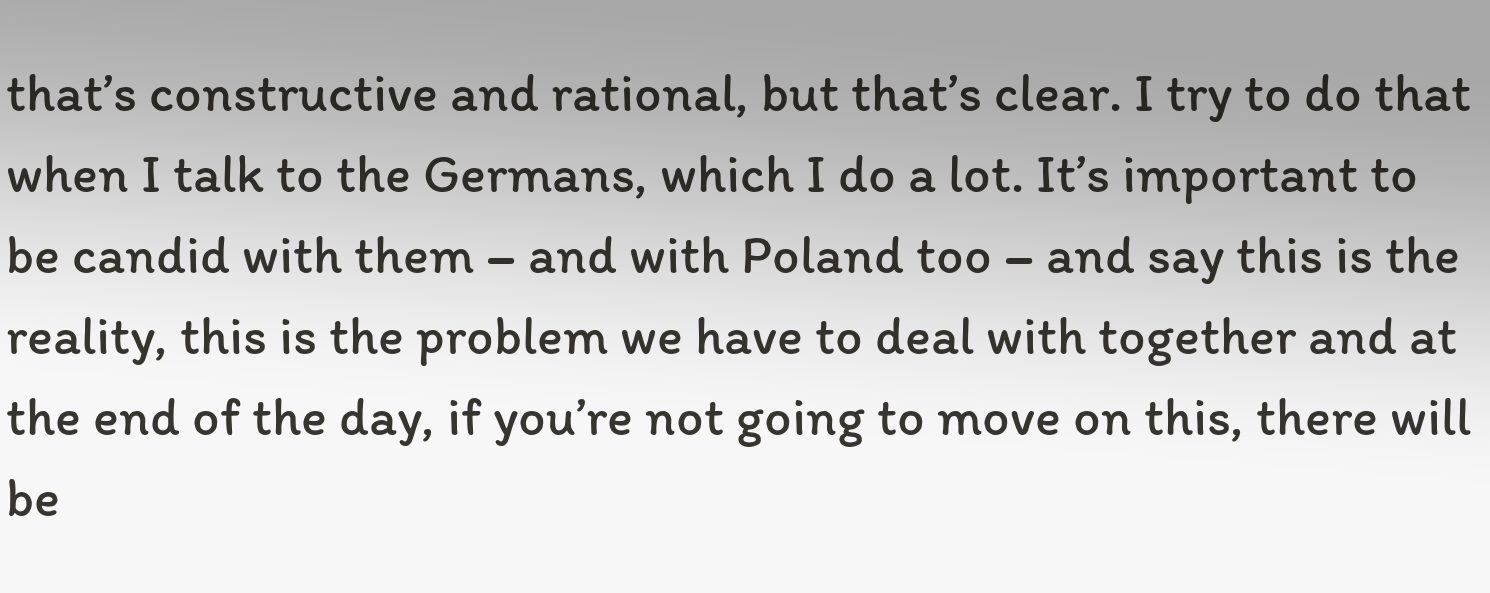that’s constructive and rational, but that’s clear. I try to do that when I talk to the Germans, which I do a lot. It’s important to be candid with them – and with Poland too – and say this is the reality, this is the problem we have to deal with together and at the end of the day, if you’re not going to move on this, there will be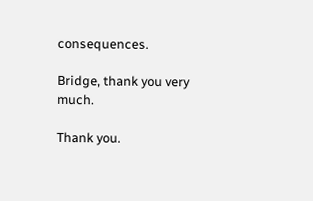consequences.

Bridge, thank you very much.

Thank you.